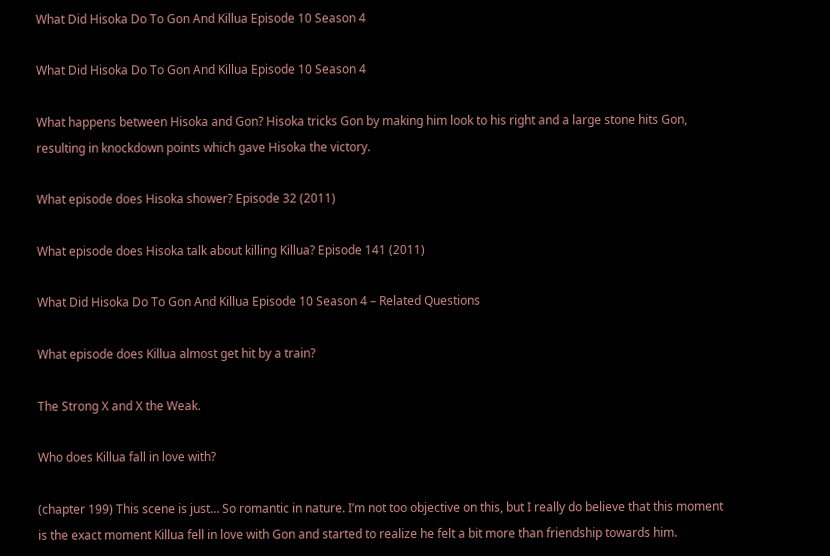What Did Hisoka Do To Gon And Killua Episode 10 Season 4

What Did Hisoka Do To Gon And Killua Episode 10 Season 4

What happens between Hisoka and Gon? Hisoka tricks Gon by making him look to his right and a large stone hits Gon, resulting in knockdown points which gave Hisoka the victory.

What episode does Hisoka shower? Episode 32 (2011)

What episode does Hisoka talk about killing Killua? Episode 141 (2011)

What Did Hisoka Do To Gon And Killua Episode 10 Season 4 – Related Questions

What episode does Killua almost get hit by a train?

The Strong X and X the Weak.

Who does Killua fall in love with?

(chapter 199) This scene is just… So romantic in nature. I’m not too objective on this, but I really do believe that this moment is the exact moment Killua fell in love with Gon and started to realize he felt a bit more than friendship towards him.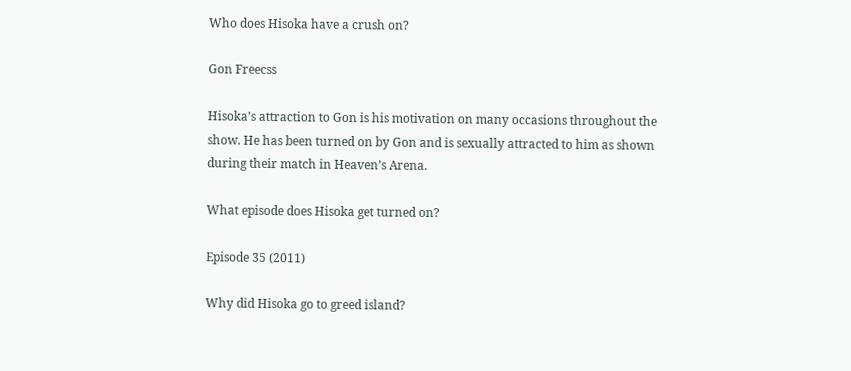Who does Hisoka have a crush on?

Gon Freecss

Hisoka’s attraction to Gon is his motivation on many occasions throughout the show. He has been turned on by Gon and is sexually attracted to him as shown during their match in Heaven’s Arena.

What episode does Hisoka get turned on?

Episode 35 (2011)

Why did Hisoka go to greed island?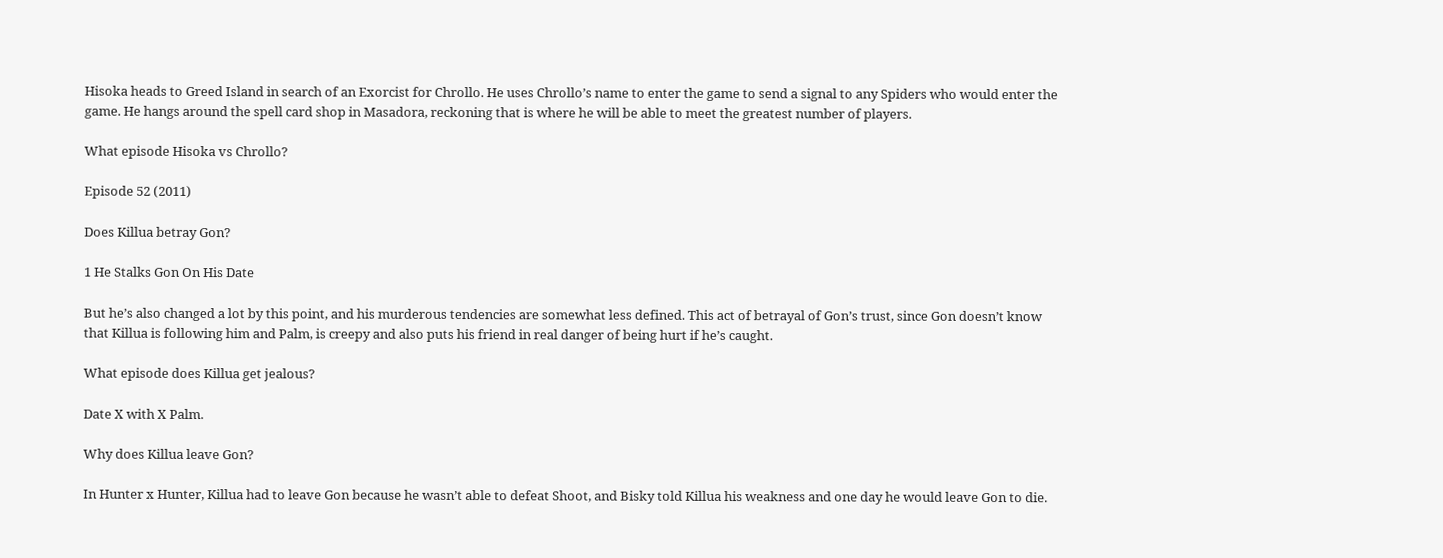Hisoka heads to Greed Island in search of an Exorcist for Chrollo. He uses Chrollo’s name to enter the game to send a signal to any Spiders who would enter the game. He hangs around the spell card shop in Masadora, reckoning that is where he will be able to meet the greatest number of players.

What episode Hisoka vs Chrollo?

Episode 52 (2011)

Does Killua betray Gon?

1 He Stalks Gon On His Date

But he’s also changed a lot by this point, and his murderous tendencies are somewhat less defined. This act of betrayal of Gon’s trust, since Gon doesn’t know that Killua is following him and Palm, is creepy and also puts his friend in real danger of being hurt if he’s caught.

What episode does Killua get jealous?

Date X with X Palm.

Why does Killua leave Gon?

In Hunter x Hunter, Killua had to leave Gon because he wasn’t able to defeat Shoot, and Bisky told Killua his weakness and one day he would leave Gon to die.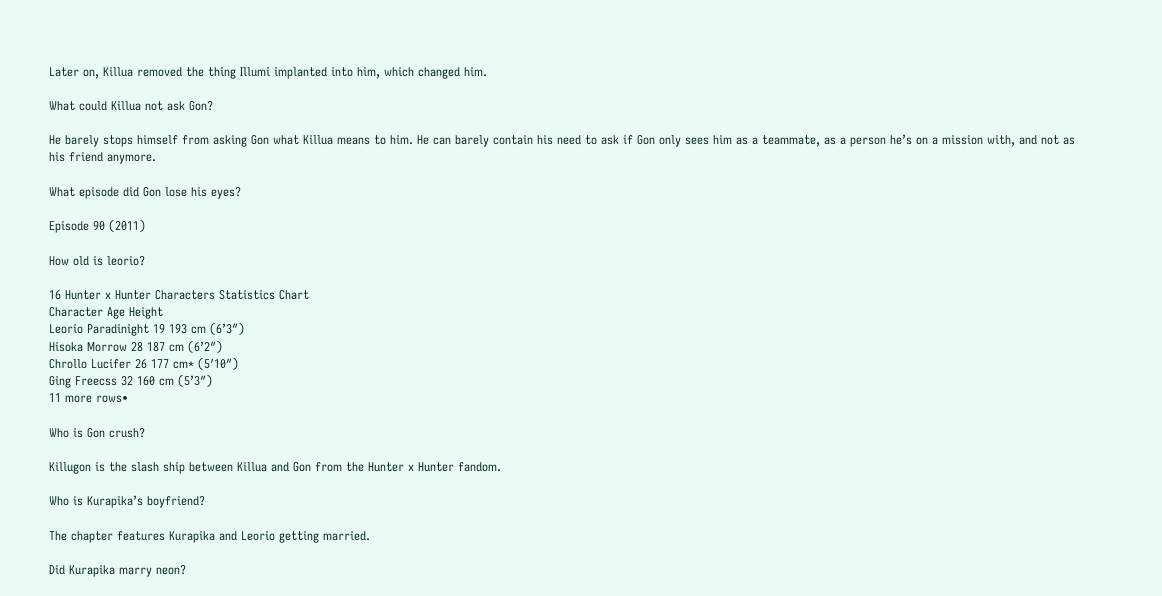Later on, Killua removed the thing Illumi implanted into him, which changed him.

What could Killua not ask Gon?

He barely stops himself from asking Gon what Killua means to him. He can barely contain his need to ask if Gon only sees him as a teammate, as a person he’s on a mission with, and not as his friend anymore.

What episode did Gon lose his eyes?

Episode 90 (2011)

How old is leorio?

16 Hunter x Hunter Characters Statistics Chart
Character Age Height
Leorio Paradinight 19 193 cm (6’3″)
Hisoka Morrow 28 187 cm (6’2″)
Chrollo Lucifer 26 177 cm* (5′10″)
Ging Freecss 32 160 cm (5’3″)
11 more rows•

Who is Gon crush?

Killugon is the slash ship between Killua and Gon from the Hunter x Hunter fandom.

Who is Kurapika’s boyfriend?

The chapter features Kurapika and Leorio getting married.

Did Kurapika marry neon?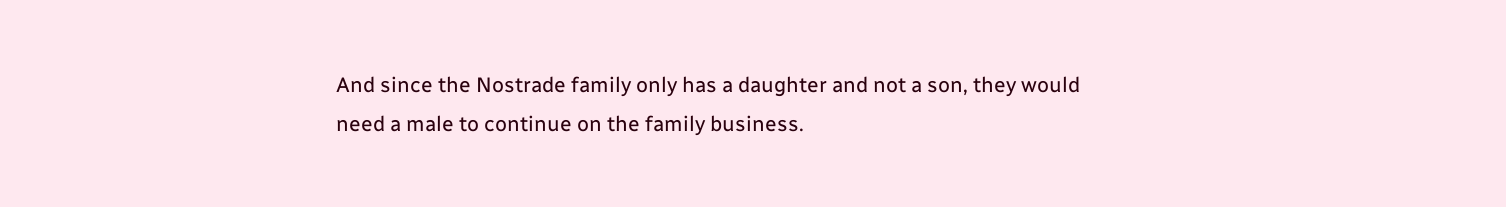And since the Nostrade family only has a daughter and not a son, they would need a male to continue on the family business.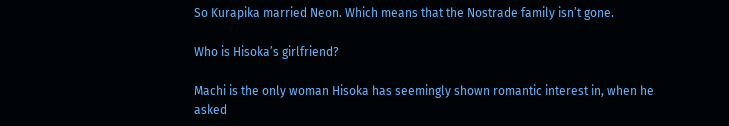So Kurapika married Neon. Which means that the Nostrade family isn’t gone.

Who is Hisoka’s girlfriend?

Machi is the only woman Hisoka has seemingly shown romantic interest in, when he asked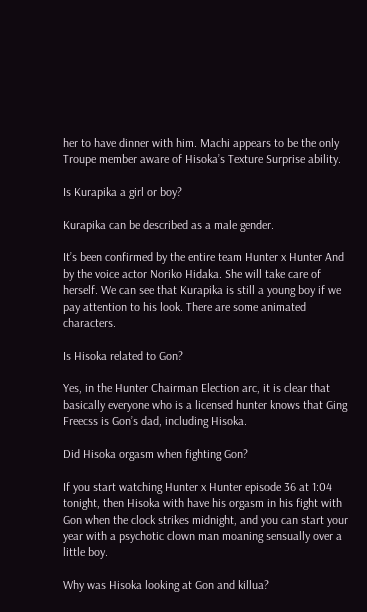her to have dinner with him. Machi appears to be the only Troupe member aware of Hisoka’s Texture Surprise ability.

Is Kurapika a girl or boy?

Kurapika can be described as a male gender.

It’s been confirmed by the entire team Hunter x Hunter And by the voice actor Noriko Hidaka. She will take care of herself. We can see that Kurapika is still a young boy if we pay attention to his look. There are some animated characters.

Is Hisoka related to Gon?

Yes, in the Hunter Chairman Election arc, it is clear that basically everyone who is a licensed hunter knows that Ging Freecss is Gon’s dad, including Hisoka.

Did Hisoka orgasm when fighting Gon?

If you start watching Hunter x Hunter episode 36 at 1:04 tonight, then Hisoka with have his orgasm in his fight with Gon when the clock strikes midnight, and you can start your year with a psychotic clown man moaning sensually over a little boy.

Why was Hisoka looking at Gon and killua?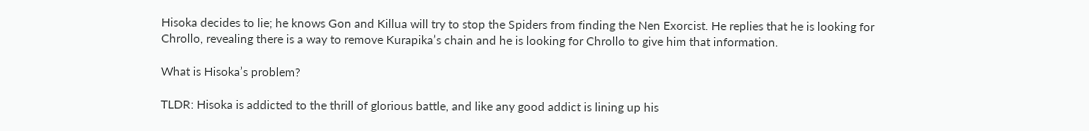Hisoka decides to lie; he knows Gon and Killua will try to stop the Spiders from finding the Nen Exorcist. He replies that he is looking for Chrollo, revealing there is a way to remove Kurapika’s chain and he is looking for Chrollo to give him that information.

What is Hisoka’s problem?

TLDR: Hisoka is addicted to the thrill of glorious battle, and like any good addict is lining up his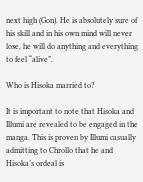next high (Gon). He is absolutely sure of his skill and in his own mind will never lose, he will do anything and everything to feel “alive”.

Who is Hisoka married to?

It is important to note that Hisoka and Illumi are revealed to be engaged in the manga. This is proven by Illumi casually admitting to Chrollo that he and Hisoka’s ordeal is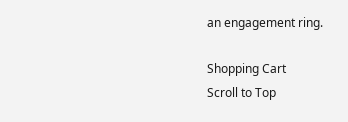an engagement ring.

Shopping Cart
Scroll to Top